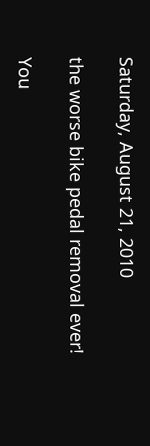Saturday, August 21, 2010

the worse bike pedal removal ever!

You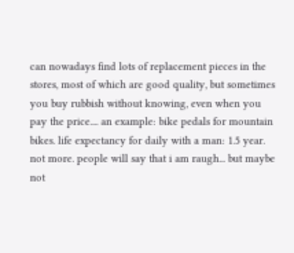can nowadays find lots of replacement pieces in the stores, most of which are good quality, but sometimes you buy rubbish without knowing, even when you pay the price.... an example: bike pedals for mountain bikes. life expectancy for daily with a man: 1.5 year. not more. people will say that i am raugh... but maybe not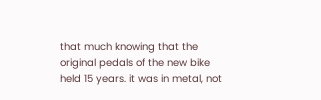that much knowing that the original pedals of the new bike held 15 years. it was in metal, not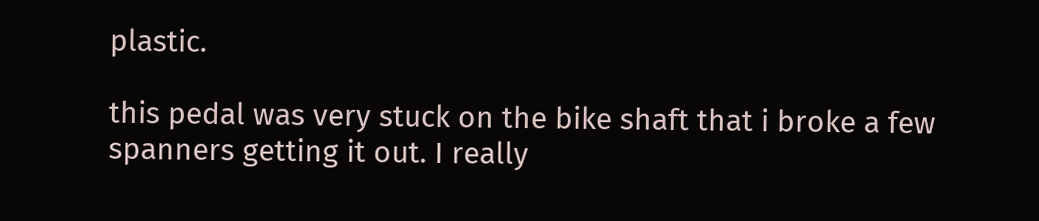plastic.

this pedal was very stuck on the bike shaft that i broke a few spanners getting it out. I really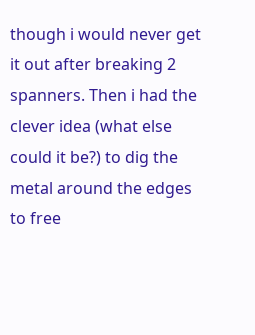though i would never get it out after breaking 2 spanners. Then i had the clever idea (what else could it be?) to dig the metal around the edges to free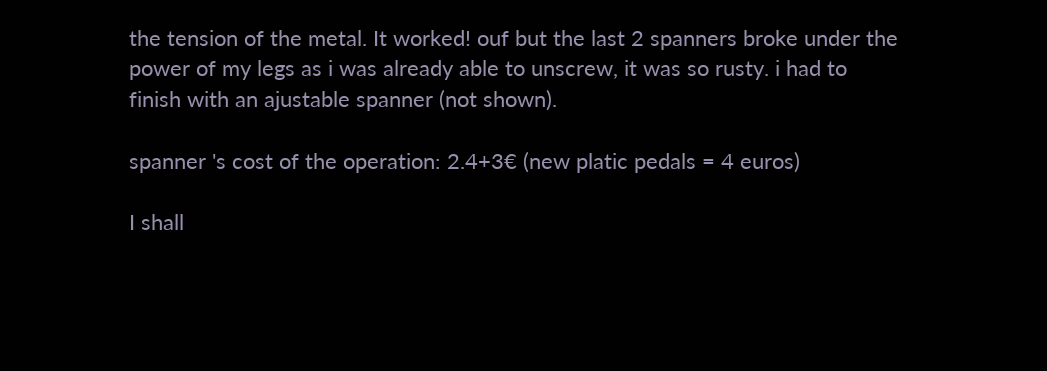the tension of the metal. It worked! ouf but the last 2 spanners broke under the power of my legs as i was already able to unscrew, it was so rusty. i had to finish with an ajustable spanner (not shown).

spanner 's cost of the operation: 2.4+3€ (new platic pedals = 4 euros)

I shall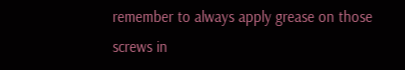remember to always apply grease on those screws in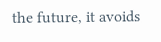the future, it avoids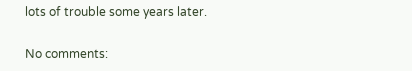lots of trouble some years later.

No comments: